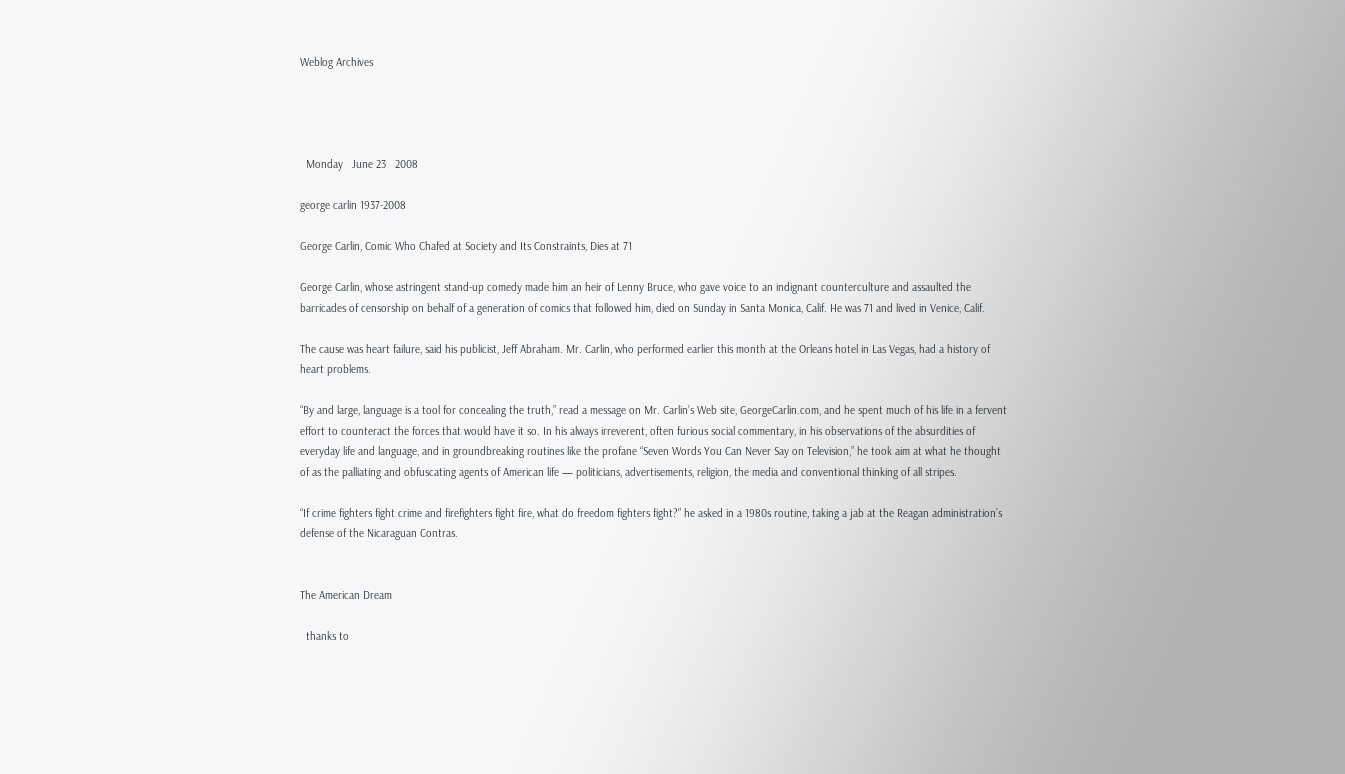Weblog Archives




  Monday   June 23   2008

george carlin 1937-2008

George Carlin, Comic Who Chafed at Society and Its Constraints, Dies at 71

George Carlin, whose astringent stand-up comedy made him an heir of Lenny Bruce, who gave voice to an indignant counterculture and assaulted the barricades of censorship on behalf of a generation of comics that followed him, died on Sunday in Santa Monica, Calif. He was 71 and lived in Venice, Calif.

The cause was heart failure, said his publicist, Jeff Abraham. Mr. Carlin, who performed earlier this month at the Orleans hotel in Las Vegas, had a history of heart problems.

“By and large, language is a tool for concealing the truth,” read a message on Mr. Carlin’s Web site, GeorgeCarlin.com, and he spent much of his life in a fervent effort to counteract the forces that would have it so. In his always irreverent, often furious social commentary, in his observations of the absurdities of everyday life and language, and in groundbreaking routines like the profane “Seven Words You Can Never Say on Television,” he took aim at what he thought of as the palliating and obfuscating agents of American life — politicians, advertisements, religion, the media and conventional thinking of all stripes.

“If crime fighters fight crime and firefighters fight fire, what do freedom fighters fight?” he asked in a 1980s routine, taking a jab at the Reagan administration’s defense of the Nicaraguan Contras.


The American Dream

  thanks to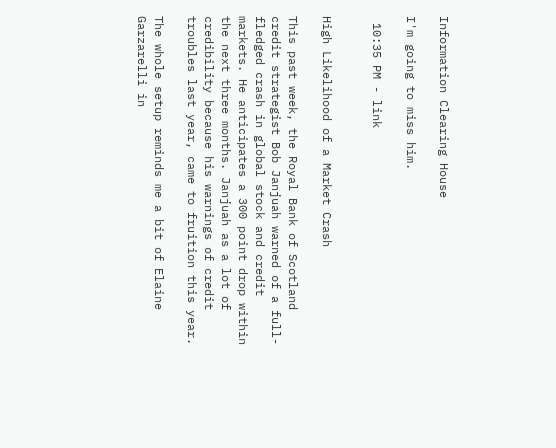Information Clearing House

I'm going to miss him.

 10:35 PM - link


High Likelihood of a Market Crash

This past week, the Royal Bank of Scotland credit strategist Bob Janjuah warned of a full-fledged crash in global stock and credit markets. He anticipates a 300 point drop within the next three months. Janjuah as a lot of credibility because his warnings of credit troubles last year, came to fruition this year.

The whole setup reminds me a bit of Elaine Garzarelli in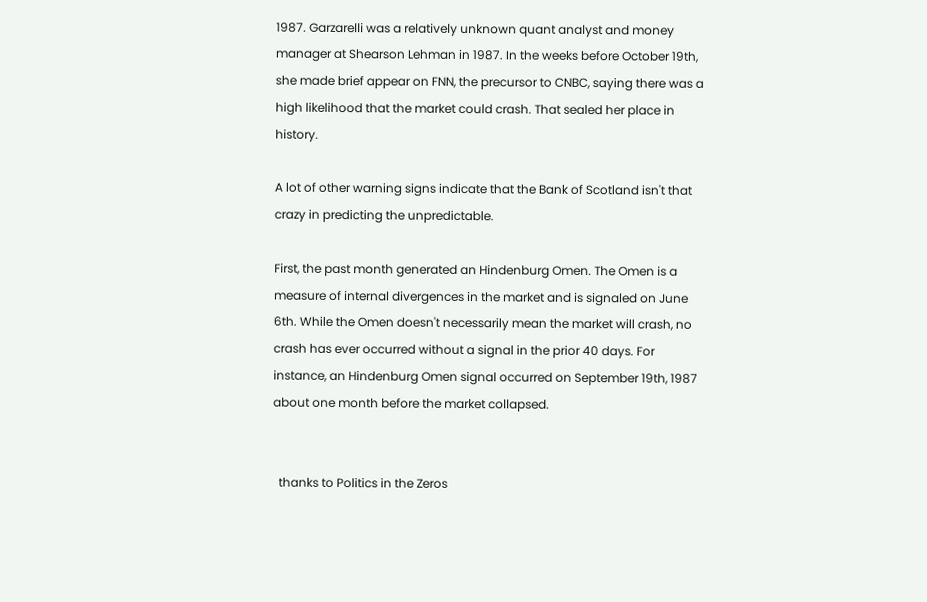1987. Garzarelli was a relatively unknown quant analyst and money manager at Shearson Lehman in 1987. In the weeks before October 19th, she made brief appear on FNN, the precursor to CNBC, saying there was a high likelihood that the market could crash. That sealed her place in history.

A lot of other warning signs indicate that the Bank of Scotland isn't that crazy in predicting the unpredictable.

First, the past month generated an Hindenburg Omen. The Omen is a measure of internal divergences in the market and is signaled on June 6th. While the Omen doesn't necessarily mean the market will crash, no crash has ever occurred without a signal in the prior 40 days. For instance, an Hindenburg Omen signal occurred on September 19th, 1987 about one month before the market collapsed.


  thanks to Politics in the Zeros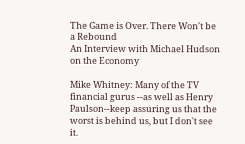The Game is Over. There Won't be a Rebound
An Interview with Michael Hudson on the Economy

Mike Whitney: Many of the TV financial gurus --as well as Henry Paulson--keep assuring us that the worst is behind us, but I don't see it.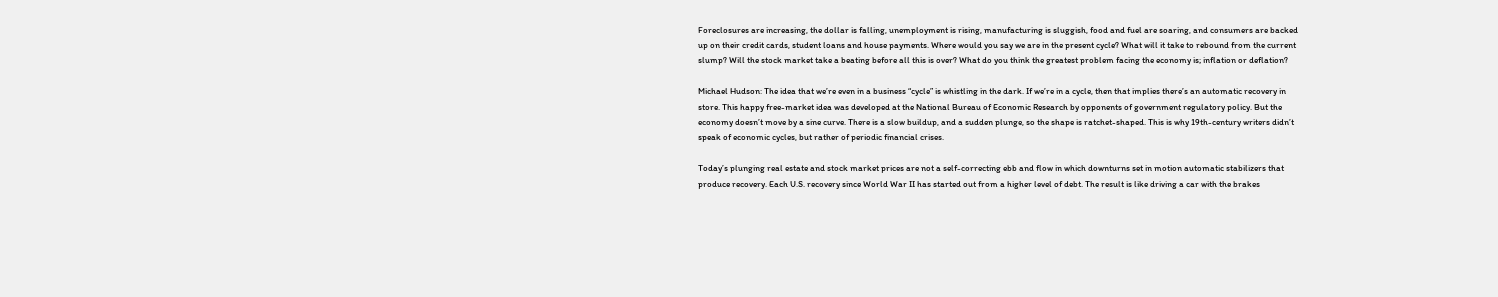Foreclosures are increasing, the dollar is falling, unemployment is rising, manufacturing is sluggish, food and fuel are soaring, and consumers are backed up on their credit cards, student loans and house payments. Where would you say we are in the present cycle? What will it take to rebound from the current slump? Will the stock market take a beating before all this is over? What do you think the greatest problem facing the economy is; inflation or deflation?

Michael Hudson: The idea that we’re even in a business “cycle” is whistling in the dark. If we’re in a cycle, then that implies there’s an automatic recovery in store. This happy free-market idea was developed at the National Bureau of Economic Research by opponents of government regulatory policy. But the economy doesn’t move by a sine curve. There is a slow buildup, and a sudden plunge, so the shape is ratchet-shaped. This is why 19th-century writers didn’t speak of economic cycles, but rather of periodic financial crises.

Today’s plunging real estate and stock market prices are not a self-correcting ebb and flow in which downturns set in motion automatic stabilizers that produce recovery. Each U.S. recovery since World War II has started out from a higher level of debt. The result is like driving a car with the brakes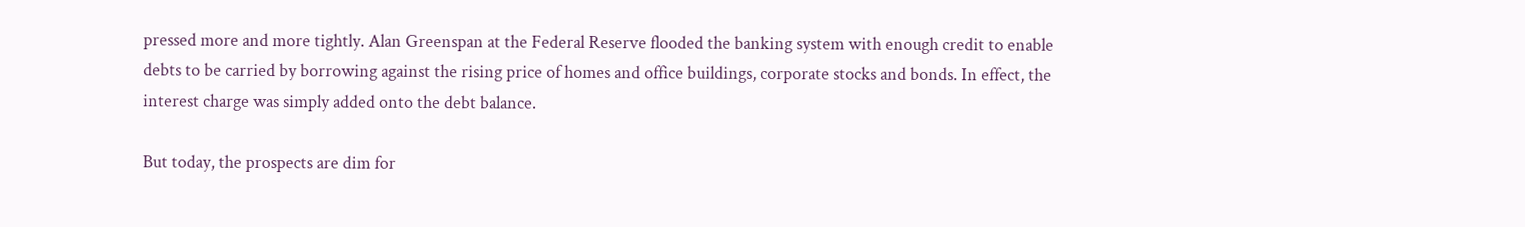pressed more and more tightly. Alan Greenspan at the Federal Reserve flooded the banking system with enough credit to enable debts to be carried by borrowing against the rising price of homes and office buildings, corporate stocks and bonds. In effect, the interest charge was simply added onto the debt balance.

But today, the prospects are dim for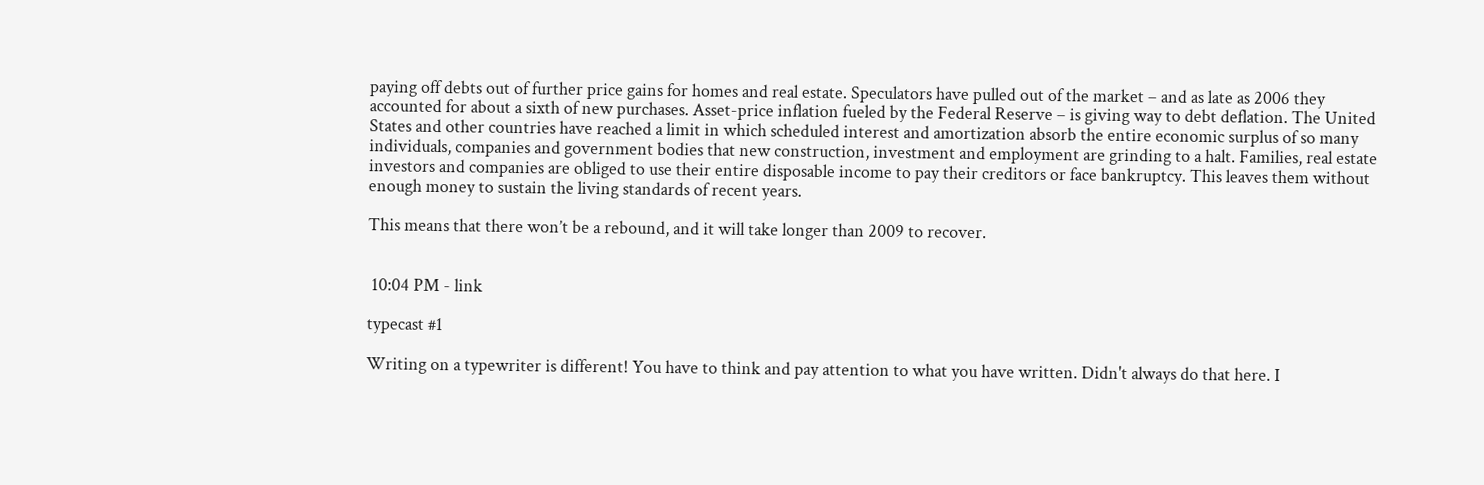paying off debts out of further price gains for homes and real estate. Speculators have pulled out of the market – and as late as 2006 they accounted for about a sixth of new purchases. Asset-price inflation fueled by the Federal Reserve – is giving way to debt deflation. The United States and other countries have reached a limit in which scheduled interest and amortization absorb the entire economic surplus of so many individuals, companies and government bodies that new construction, investment and employment are grinding to a halt. Families, real estate investors and companies are obliged to use their entire disposable income to pay their creditors or face bankruptcy. This leaves them without enough money to sustain the living standards of recent years.

This means that there won’t be a rebound, and it will take longer than 2009 to recover.


 10:04 PM - link

typecast #1

Writing on a typewriter is different! You have to think and pay attention to what you have written. Didn't always do that here. I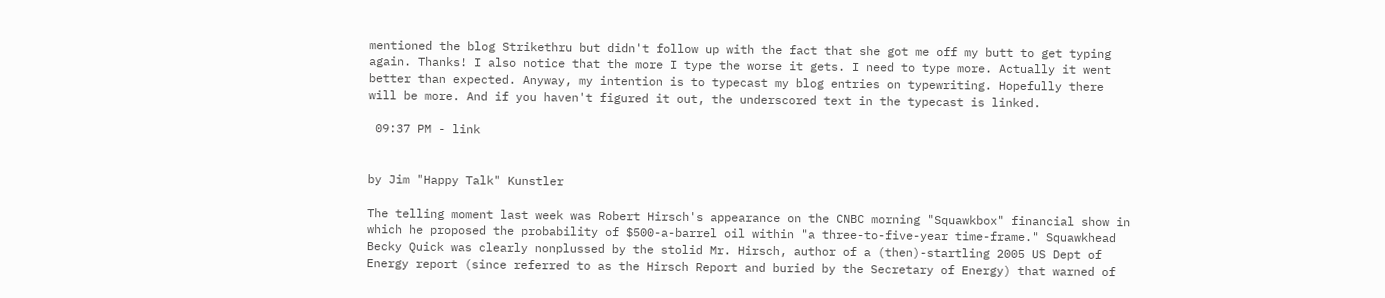mentioned the blog Strikethru but didn't follow up with the fact that she got me off my butt to get typing again. Thanks! I also notice that the more I type the worse it gets. I need to type more. Actually it went better than expected. Anyway, my intention is to typecast my blog entries on typewriting. Hopefully there will be more. And if you haven't figured it out, the underscored text in the typecast is linked.

 09:37 PM - link


by Jim "Happy Talk" Kunstler

The telling moment last week was Robert Hirsch's appearance on the CNBC morning "Squawkbox" financial show in which he proposed the probability of $500-a-barrel oil within "a three-to-five-year time-frame." Squawkhead Becky Quick was clearly nonplussed by the stolid Mr. Hirsch, author of a (then)-startling 2005 US Dept of Energy report (since referred to as the Hirsch Report and buried by the Secretary of Energy) that warned of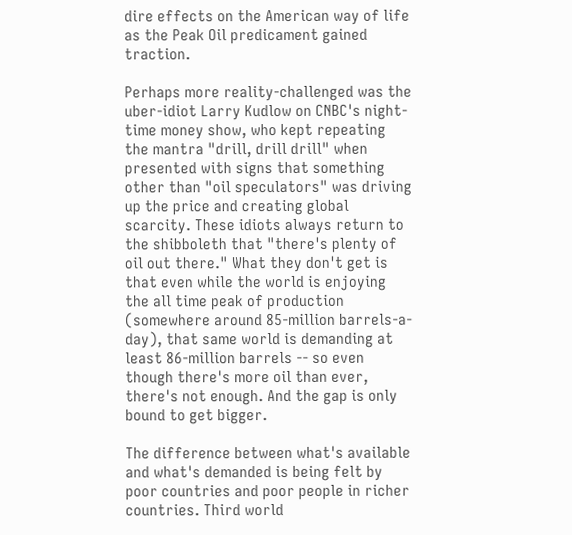dire effects on the American way of life as the Peak Oil predicament gained traction.

Perhaps more reality-challenged was the uber-idiot Larry Kudlow on CNBC's night-time money show, who kept repeating the mantra "drill, drill drill" when presented with signs that something other than "oil speculators" was driving up the price and creating global scarcity. These idiots always return to the shibboleth that "there's plenty of oil out there." What they don't get is that even while the world is enjoying the all time peak of production (somewhere around 85-million barrels-a-day), that same world is demanding at least 86-million barrels -- so even though there's more oil than ever, there's not enough. And the gap is only bound to get bigger.

The difference between what's available and what's demanded is being felt by poor countries and poor people in richer countries. Third world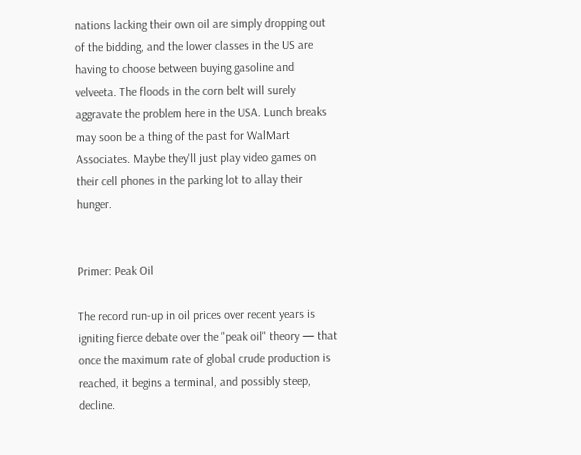nations lacking their own oil are simply dropping out of the bidding, and the lower classes in the US are having to choose between buying gasoline and velveeta. The floods in the corn belt will surely aggravate the problem here in the USA. Lunch breaks may soon be a thing of the past for WalMart Associates. Maybe they'll just play video games on their cell phones in the parking lot to allay their hunger.


Primer: Peak Oil

The record run-up in oil prices over recent years is igniting fierce debate over the "peak oil" theory — that once the maximum rate of global crude production is reached, it begins a terminal, and possibly steep, decline.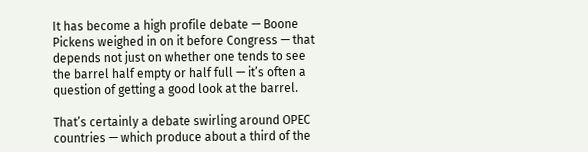It has become a high profile debate — Boone Pickens weighed in on it before Congress — that depends not just on whether one tends to see the barrel half empty or half full — it’s often a question of getting a good look at the barrel.

That’s certainly a debate swirling around OPEC countries — which produce about a third of the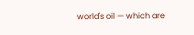world's oil — which are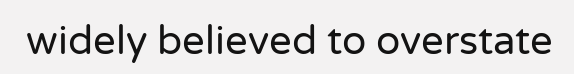widely believed to overstate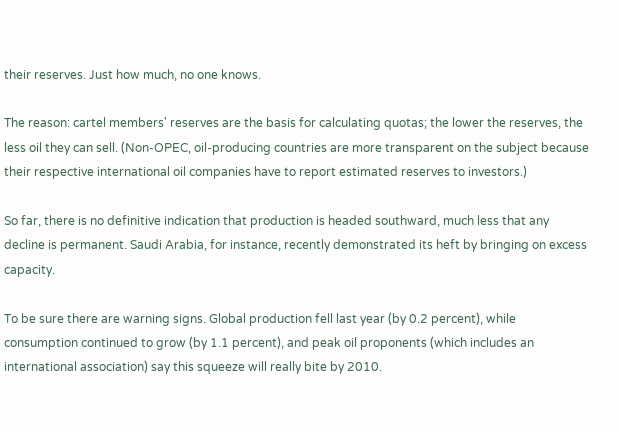their reserves. Just how much, no one knows.

The reason: cartel members' reserves are the basis for calculating quotas; the lower the reserves, the less oil they can sell. (Non-OPEC, oil-producing countries are more transparent on the subject because their respective international oil companies have to report estimated reserves to investors.)

So far, there is no definitive indication that production is headed southward, much less that any decline is permanent. Saudi Arabia, for instance, recently demonstrated its heft by bringing on excess capacity.

To be sure there are warning signs. Global production fell last year (by 0.2 percent), while consumption continued to grow (by 1.1 percent), and peak oil proponents (which includes an international association) say this squeeze will really bite by 2010.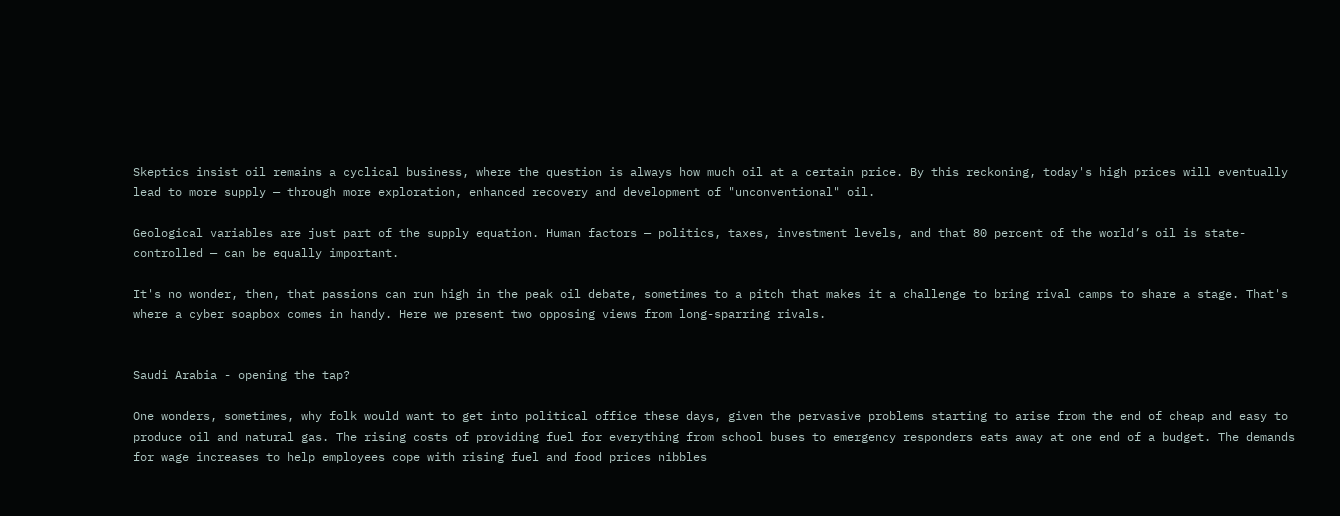Skeptics insist oil remains a cyclical business, where the question is always how much oil at a certain price. By this reckoning, today's high prices will eventually lead to more supply — through more exploration, enhanced recovery and development of "unconventional" oil.

Geological variables are just part of the supply equation. Human factors — politics, taxes, investment levels, and that 80 percent of the world’s oil is state-controlled — can be equally important.

It's no wonder, then, that passions can run high in the peak oil debate, sometimes to a pitch that makes it a challenge to bring rival camps to share a stage. That's where a cyber soapbox comes in handy. Here we present two opposing views from long-sparring rivals.


Saudi Arabia - opening the tap?

One wonders, sometimes, why folk would want to get into political office these days, given the pervasive problems starting to arise from the end of cheap and easy to produce oil and natural gas. The rising costs of providing fuel for everything from school buses to emergency responders eats away at one end of a budget. The demands for wage increases to help employees cope with rising fuel and food prices nibbles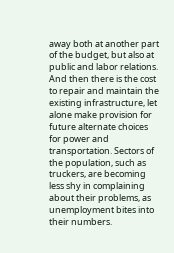away both at another part of the budget, but also at public and labor relations. And then there is the cost to repair and maintain the existing infrastructure, let alone make provision for future alternate choices for power and transportation. Sectors of the population, such as truckers, are becoming less shy in complaining about their problems, as unemployment bites into their numbers.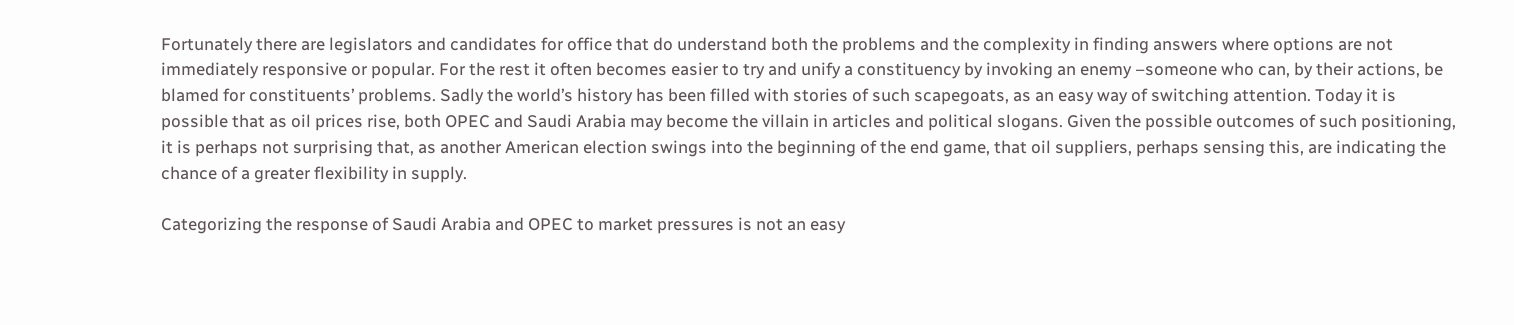Fortunately there are legislators and candidates for office that do understand both the problems and the complexity in finding answers where options are not immediately responsive or popular. For the rest it often becomes easier to try and unify a constituency by invoking an enemy –someone who can, by their actions, be blamed for constituents’ problems. Sadly the world’s history has been filled with stories of such scapegoats, as an easy way of switching attention. Today it is possible that as oil prices rise, both OPEC and Saudi Arabia may become the villain in articles and political slogans. Given the possible outcomes of such positioning, it is perhaps not surprising that, as another American election swings into the beginning of the end game, that oil suppliers, perhaps sensing this, are indicating the chance of a greater flexibility in supply.

Categorizing the response of Saudi Arabia and OPEC to market pressures is not an easy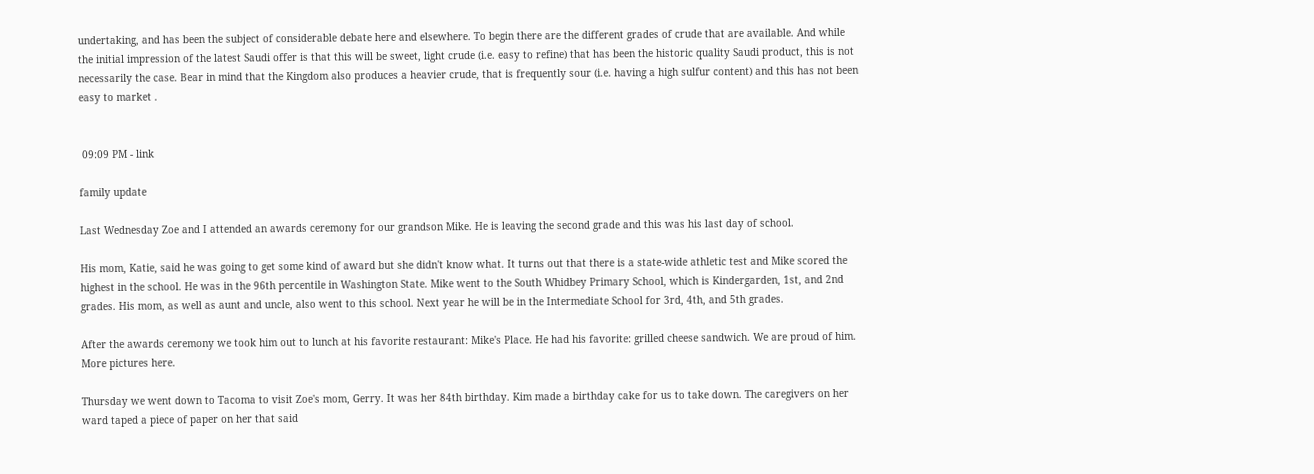undertaking, and has been the subject of considerable debate here and elsewhere. To begin there are the different grades of crude that are available. And while the initial impression of the latest Saudi offer is that this will be sweet, light crude (i.e. easy to refine) that has been the historic quality Saudi product, this is not necessarily the case. Bear in mind that the Kingdom also produces a heavier crude, that is frequently sour (i.e. having a high sulfur content) and this has not been easy to market .


 09:09 PM - link

family update

Last Wednesday Zoe and I attended an awards ceremony for our grandson Mike. He is leaving the second grade and this was his last day of school.

His mom, Katie, said he was going to get some kind of award but she didn't know what. It turns out that there is a state-wide athletic test and Mike scored the highest in the school. He was in the 96th percentile in Washington State. Mike went to the South Whidbey Primary School, which is Kindergarden, 1st, and 2nd grades. His mom, as well as aunt and uncle, also went to this school. Next year he will be in the Intermediate School for 3rd, 4th, and 5th grades.

After the awards ceremony we took him out to lunch at his favorite restaurant: Mike's Place. He had his favorite: grilled cheese sandwich. We are proud of him. More pictures here.

Thursday we went down to Tacoma to visit Zoe's mom, Gerry. It was her 84th birthday. Kim made a birthday cake for us to take down. The caregivers on her ward taped a piece of paper on her that said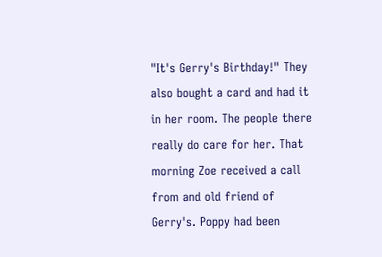"It's Gerry's Birthday!" They also bought a card and had it in her room. The people there really do care for her. That morning Zoe received a call from and old friend of Gerry's. Poppy had been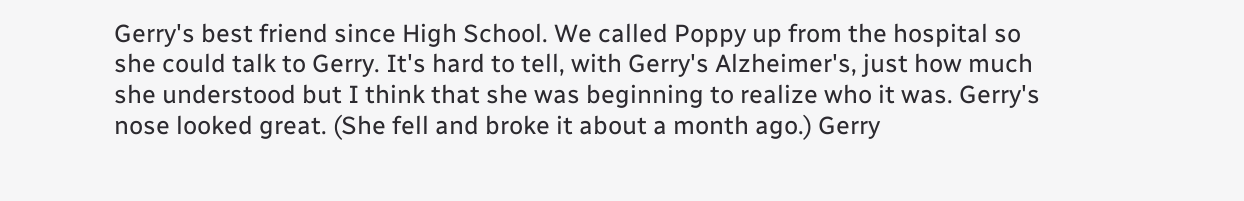Gerry's best friend since High School. We called Poppy up from the hospital so she could talk to Gerry. It's hard to tell, with Gerry's Alzheimer's, just how much she understood but I think that she was beginning to realize who it was. Gerry's nose looked great. (She fell and broke it about a month ago.) Gerry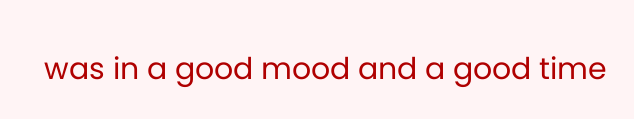was in a good mood and a good time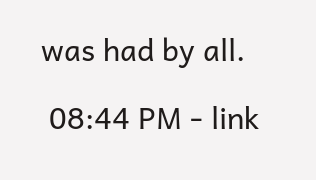was had by all.

 08:44 PM - link